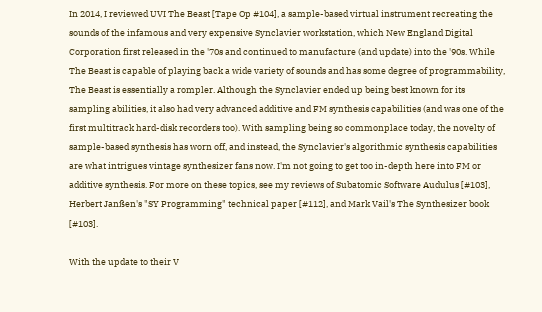In 2014, I reviewed UVI The Beast [Tape Op #104], a sample-based virtual instrument recreating the sounds of the infamous and very expensive Synclavier workstation, which New England Digital Corporation first released in the '70s and continued to manufacture (and update) into the '90s. While The Beast is capable of playing back a wide variety of sounds and has some degree of programmability, The Beast is essentially a rompler. Although the Synclavier ended up being best known for its sampling abilities, it also had very advanced additive and FM synthesis capabilities (and was one of the first multitrack hard-disk recorders too). With sampling being so commonplace today, the novelty of sample-based synthesis has worn off, and instead, the Synclavier's algorithmic synthesis capabilities are what intrigues vintage synthesizer fans now. I'm not going to get too in-depth here into FM or additive synthesis. For more on these topics, see my reviews of Subatomic Software Audulus [#103], Herbert Janßen's "SY Programming" technical paper [#112], and Mark Vail's The Synthesizer book [#103].

With the update to their V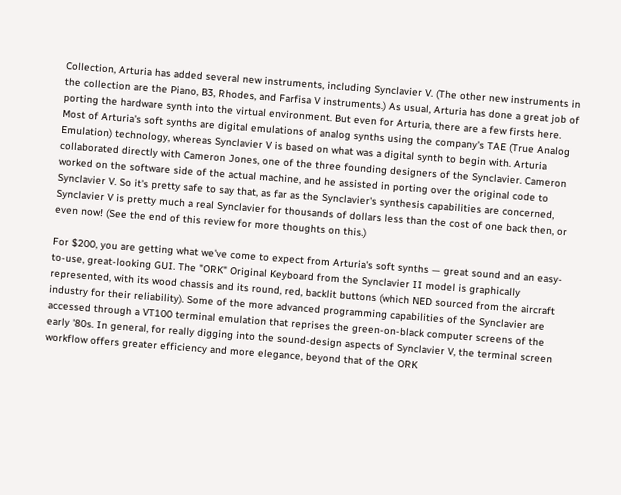Collection, Arturia has added several new instruments, including Synclavier V. (The other new instruments in the collection are the Piano, B3, Rhodes, and Farfisa V instruments.) As usual, Arturia has done a great job of porting the hardware synth into the virtual environment. But even for Arturia, there are a few firsts here. Most of Arturia's soft synths are digital emulations of analog synths using the company's TAE (True Analog Emulation) technology, whereas Synclavier V is based on what was a digital synth to begin with. Arturia collaborated directly with Cameron Jones, one of the three founding designers of the Synclavier. Cameron worked on the software side of the actual machine, and he assisted in porting over the original code to Synclavier V. So it's pretty safe to say that, as far as the Synclavier's synthesis capabilities are concerned, Synclavier V is pretty much a real Synclavier for thousands of dollars less than the cost of one back then, or even now! (See the end of this review for more thoughts on this.)

For $200, you are getting what we've come to expect from Arturia's soft synths — great sound and an easy-to-use, great-looking GUI. The "ORK" Original Keyboard from the Synclavier II model is graphically represented, with its wood chassis and its round, red, backlit buttons (which NED sourced from the aircraft industry for their reliability). Some of the more advanced programming capabilities of the Synclavier are accessed through a VT100 terminal emulation that reprises the green-on-black computer screens of the early '80s. In general, for really digging into the sound-design aspects of Synclavier V, the terminal screen workflow offers greater efficiency and more elegance, beyond that of the ORK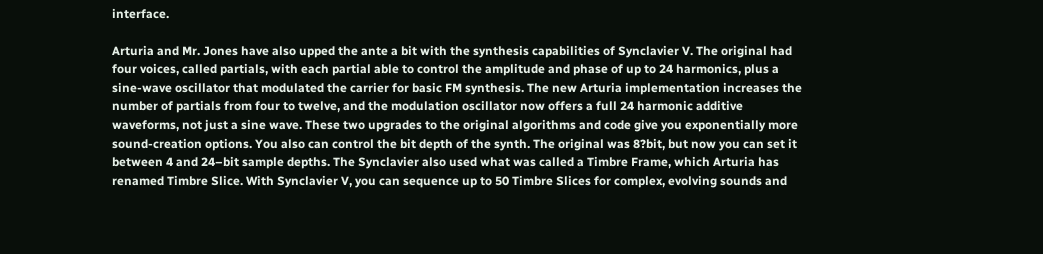interface.

Arturia and Mr. Jones have also upped the ante a bit with the synthesis capabilities of Synclavier V. The original had four voices, called partials, with each partial able to control the amplitude and phase of up to 24 harmonics, plus a sine-wave oscillator that modulated the carrier for basic FM synthesis. The new Arturia implementation increases the number of partials from four to twelve, and the modulation oscillator now offers a full 24 harmonic additive waveforms, not just a sine wave. These two upgrades to the original algorithms and code give you exponentially more sound-creation options. You also can control the bit depth of the synth. The original was 8?bit, but now you can set it between 4 and 24–bit sample depths. The Synclavier also used what was called a Timbre Frame, which Arturia has renamed Timbre Slice. With Synclavier V, you can sequence up to 50 Timbre Slices for complex, evolving sounds and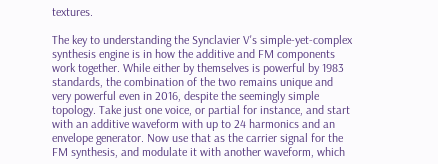textures.

The key to understanding the Synclavier V's simple-yet-complex synthesis engine is in how the additive and FM components work together. While either by themselves is powerful by 1983 standards, the combination of the two remains unique and very powerful even in 2016, despite the seemingly simple topology. Take just one voice, or partial for instance, and start with an additive waveform with up to 24 harmonics and an envelope generator. Now use that as the carrier signal for the FM synthesis, and modulate it with another waveform, which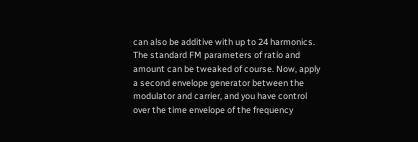can also be additive with up to 24 harmonics. The standard FM parameters of ratio and amount can be tweaked of course. Now, apply a second envelope generator between the modulator and carrier, and you have control over the time envelope of the frequency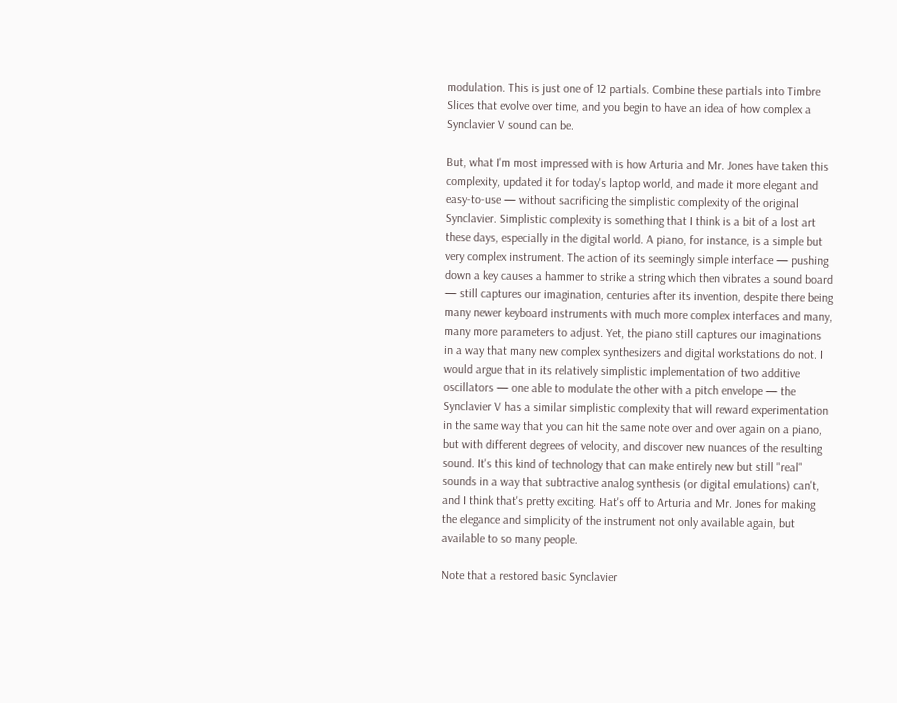modulation. This is just one of 12 partials. Combine these partials into Timbre Slices that evolve over time, and you begin to have an idea of how complex a Synclavier V sound can be.

But, what I'm most impressed with is how Arturia and Mr. Jones have taken this complexity, updated it for today's laptop world, and made it more elegant and easy-to-use — without sacrificing the simplistic complexity of the original Synclavier. Simplistic complexity is something that I think is a bit of a lost art these days, especially in the digital world. A piano, for instance, is a simple but very complex instrument. The action of its seemingly simple interface — pushing down a key causes a hammer to strike a string which then vibrates a sound board — still captures our imagination, centuries after its invention, despite there being many newer keyboard instruments with much more complex interfaces and many, many more parameters to adjust. Yet, the piano still captures our imaginations in a way that many new complex synthesizers and digital workstations do not. I would argue that in its relatively simplistic implementation of two additive oscillators — one able to modulate the other with a pitch envelope — the Synclavier V has a similar simplistic complexity that will reward experimentation in the same way that you can hit the same note over and over again on a piano, but with different degrees of velocity, and discover new nuances of the resulting sound. It's this kind of technology that can make entirely new but still "real" sounds in a way that subtractive analog synthesis (or digital emulations) can't, and I think that's pretty exciting. Hat's off to Arturia and Mr. Jones for making the elegance and simplicity of the instrument not only available again, but available to so many people.

Note that a restored basic Synclavier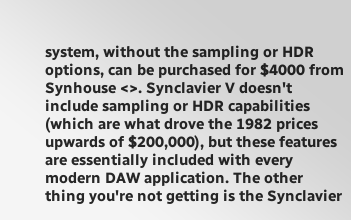system, without the sampling or HDR options, can be purchased for $4000 from Synhouse <>. Synclavier V doesn't include sampling or HDR capabilities (which are what drove the 1982 prices upwards of $200,000), but these features are essentially included with every modern DAW application. The other thing you're not getting is the Synclavier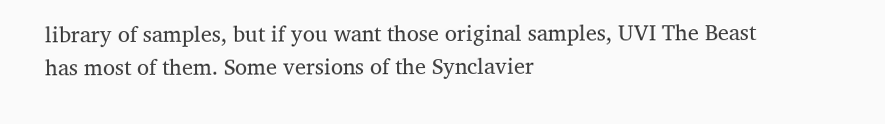library of samples, but if you want those original samples, UVI The Beast has most of them. Some versions of the Synclavier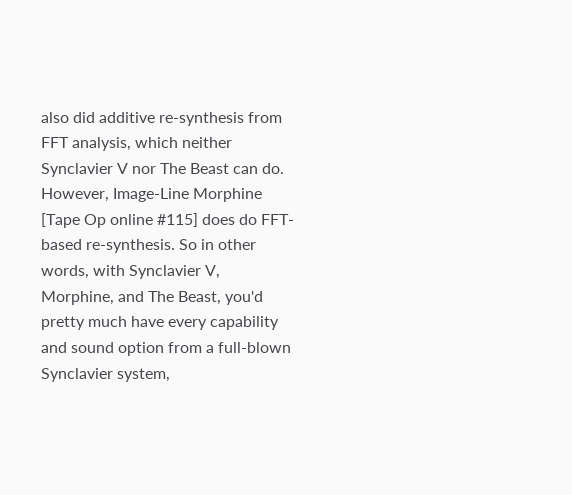also did additive re-synthesis from FFT analysis, which neither Synclavier V nor The Beast can do. However, Image-Line Morphine [Tape Op online #115] does do FFT-based re-synthesis. So in other words, with Synclavier V, Morphine, and The Beast, you'd pretty much have every capability and sound option from a full-blown Synclavier system,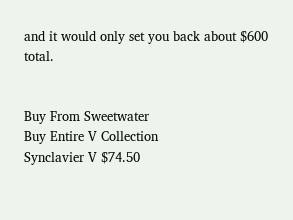and it would only set you back about $600 total.


Buy From Sweetwater
Buy Entire V Collection
Synclavier V $74.50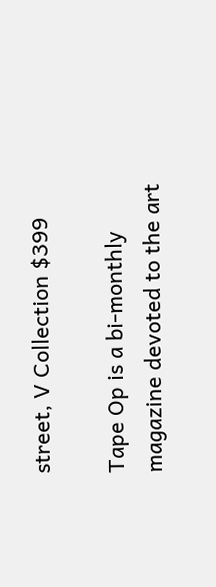street, V Collection $399

Tape Op is a bi-monthly magazine devoted to the art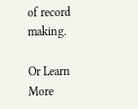of record making.

Or Learn More